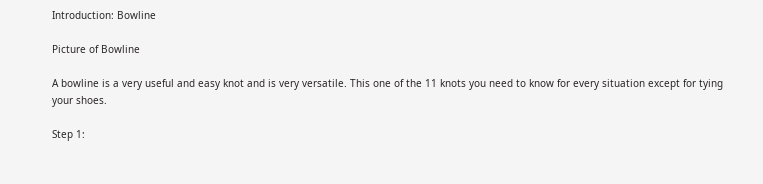Introduction: Bowline

Picture of Bowline

A bowline is a very useful and easy knot and is very versatile. This one of the 11 knots you need to know for every situation except for tying your shoes.

Step 1: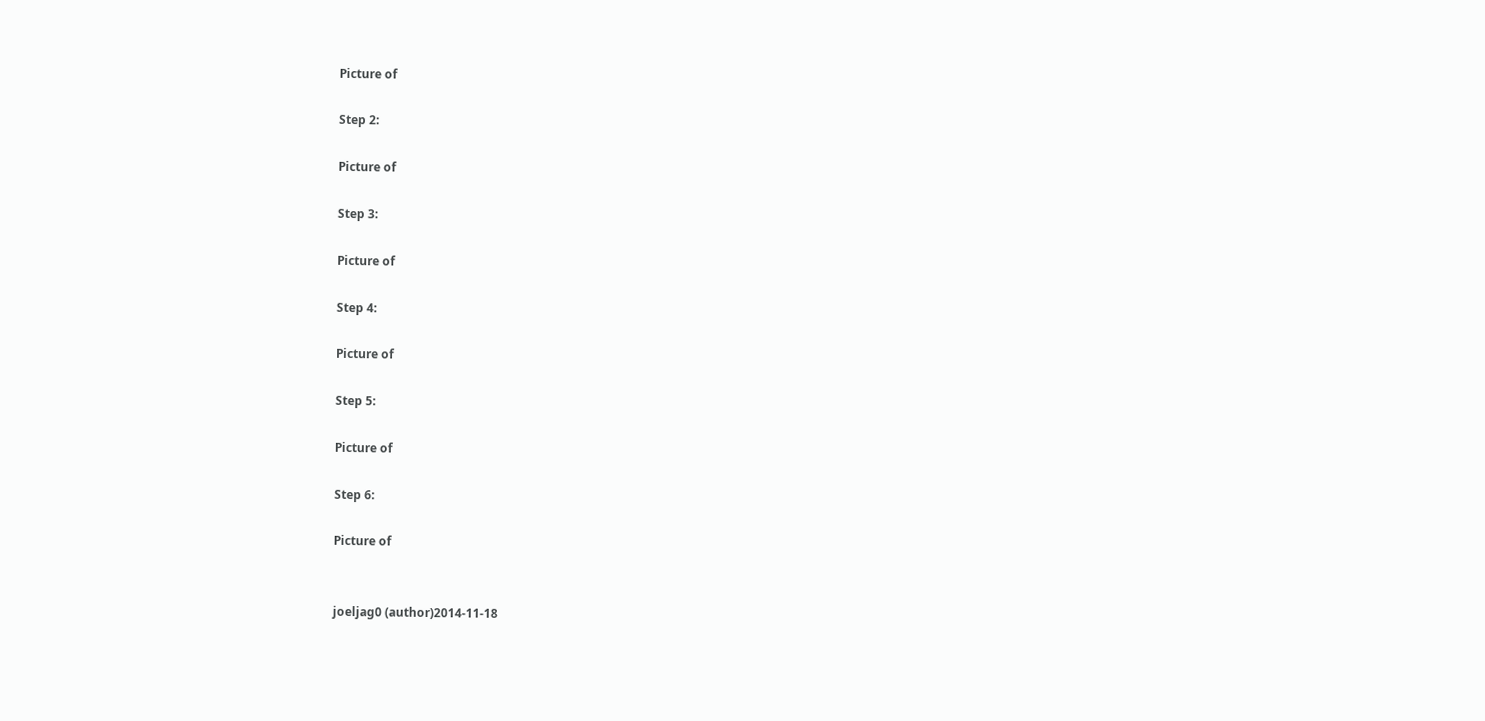Picture of

Step 2:

Picture of

Step 3:

Picture of

Step 4:

Picture of

Step 5:

Picture of

Step 6:

Picture of


joeljag0 (author)2014-11-18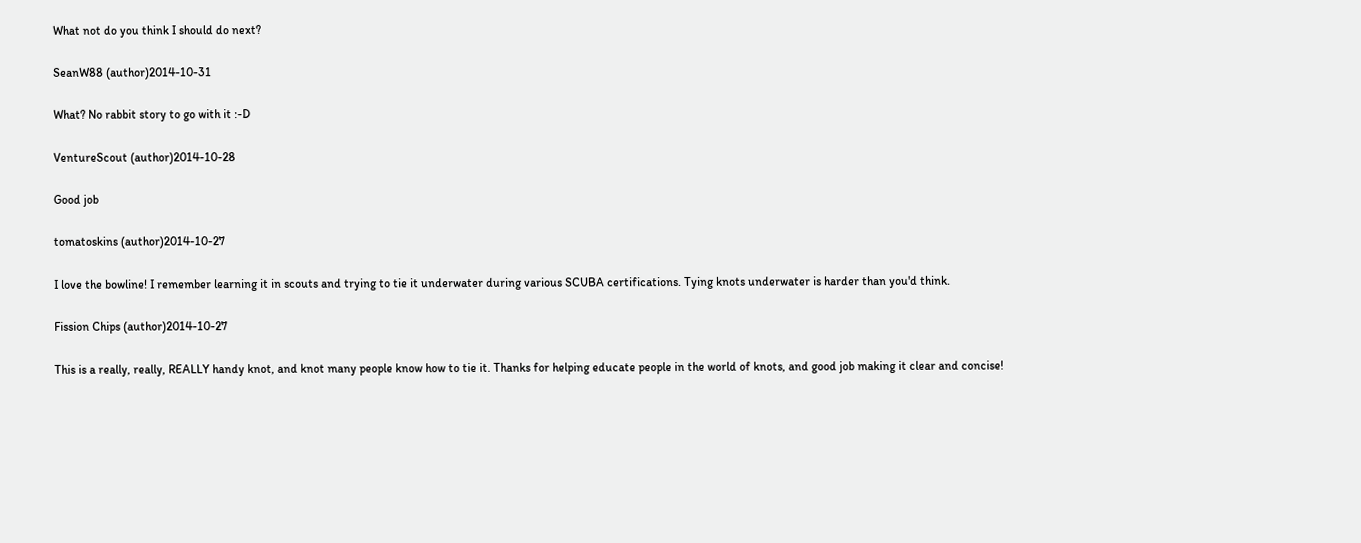What not do you think I should do next?

SeanW88 (author)2014-10-31

What? No rabbit story to go with it :-D

VentureScout (author)2014-10-28

Good job

tomatoskins (author)2014-10-27

I love the bowline! I remember learning it in scouts and trying to tie it underwater during various SCUBA certifications. Tying knots underwater is harder than you'd think.

Fission Chips (author)2014-10-27

This is a really, really, REALLY handy knot, and knot many people know how to tie it. Thanks for helping educate people in the world of knots, and good job making it clear and concise!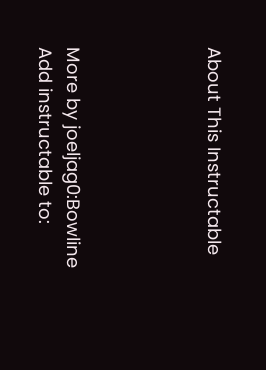About This Instructable




More by joeljag0:Bowline
Add instructable to: